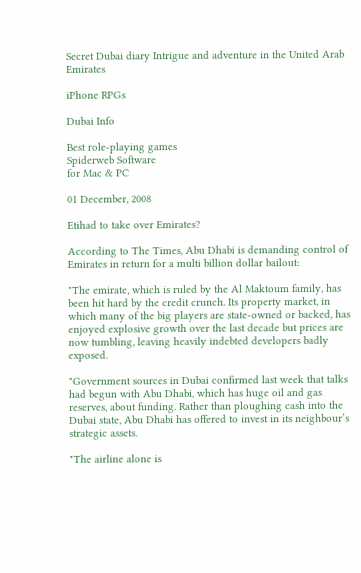Secret Dubai diary Intrigue and adventure in the United Arab Emirates

iPhone RPGs

Dubai Info

Best role-playing games
Spiderweb Software
for Mac & PC

01 December, 2008

Etihad to take over Emirates?

According to The Times, Abu Dhabi is demanding control of Emirates in return for a multi billion dollar bailout:

"The emirate, which is ruled by the Al Maktoum family, has been hit hard by the credit crunch. Its property market, in which many of the big players are state-owned or backed, has enjoyed explosive growth over the last decade but prices are now tumbling, leaving heavily indebted developers badly exposed.

"Government sources in Dubai confirmed last week that talks had begun with Abu Dhabi, which has huge oil and gas reserves, about funding. Rather than ploughing cash into the Dubai state, Abu Dhabi has offered to invest in its neighbour’s strategic assets.

"The airline alone is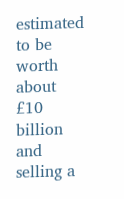estimated to be worth about £10 billion and selling a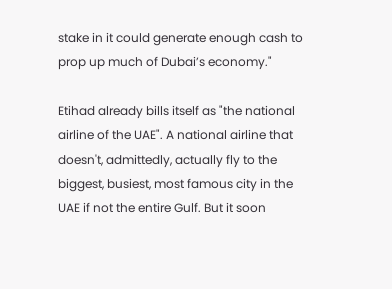stake in it could generate enough cash to prop up much of Dubai’s economy."

Etihad already bills itself as "the national airline of the UAE". A national airline that doesn't, admittedly, actually fly to the biggest, busiest, most famous city in the UAE if not the entire Gulf. But it soon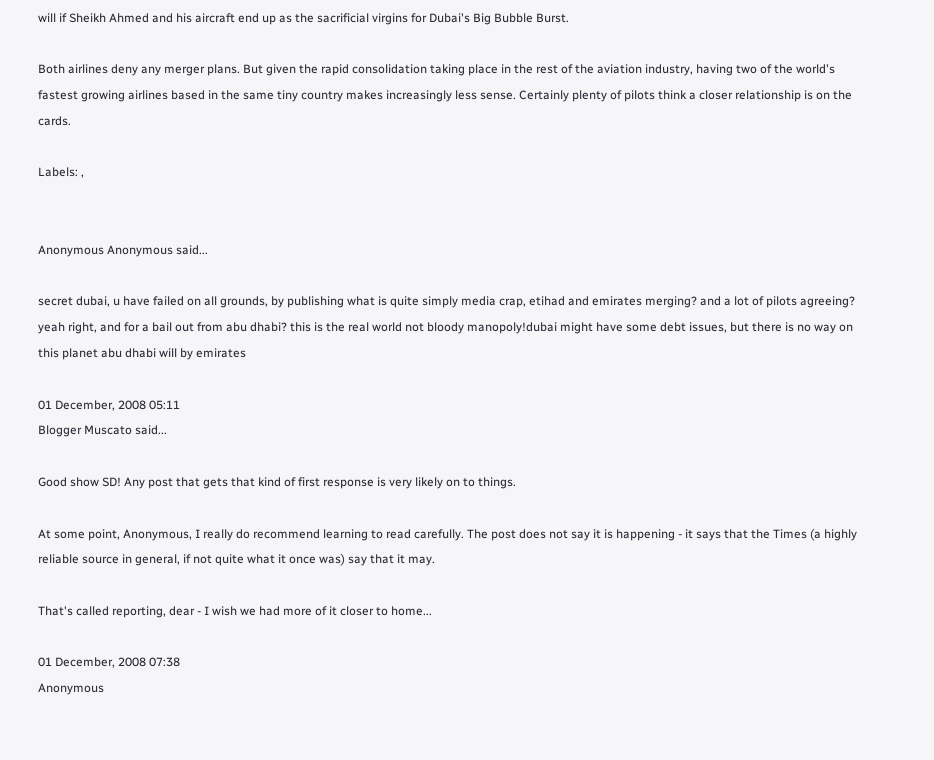will if Sheikh Ahmed and his aircraft end up as the sacrificial virgins for Dubai's Big Bubble Burst.

Both airlines deny any merger plans. But given the rapid consolidation taking place in the rest of the aviation industry, having two of the world's fastest growing airlines based in the same tiny country makes increasingly less sense. Certainly plenty of pilots think a closer relationship is on the cards.

Labels: ,


Anonymous Anonymous said...

secret dubai, u have failed on all grounds, by publishing what is quite simply media crap, etihad and emirates merging? and a lot of pilots agreeing? yeah right, and for a bail out from abu dhabi? this is the real world not bloody manopoly!dubai might have some debt issues, but there is no way on this planet abu dhabi will by emirates

01 December, 2008 05:11
Blogger Muscato said...

Good show SD! Any post that gets that kind of first response is very likely on to things.

At some point, Anonymous, I really do recommend learning to read carefully. The post does not say it is happening - it says that the Times (a highly reliable source in general, if not quite what it once was) say that it may.

That's called reporting, dear - I wish we had more of it closer to home...

01 December, 2008 07:38
Anonymous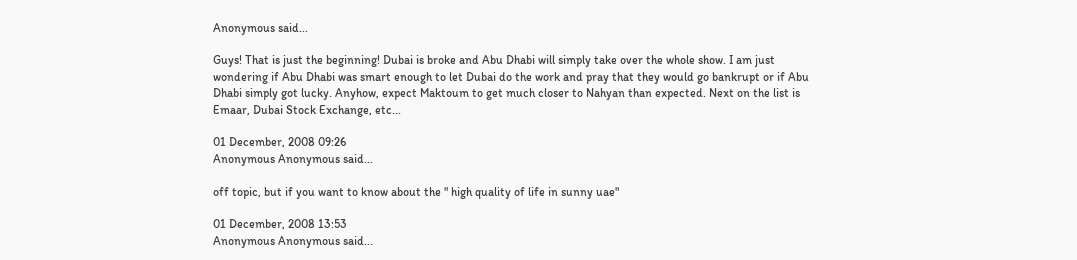Anonymous said...

Guys! That is just the beginning! Dubai is broke and Abu Dhabi will simply take over the whole show. I am just wondering if Abu Dhabi was smart enough to let Dubai do the work and pray that they would go bankrupt or if Abu Dhabi simply got lucky. Anyhow, expect Maktoum to get much closer to Nahyan than expected. Next on the list is Emaar, Dubai Stock Exchange, etc...

01 December, 2008 09:26
Anonymous Anonymous said...

off topic, but if you want to know about the " high quality of life in sunny uae"

01 December, 2008 13:53
Anonymous Anonymous said...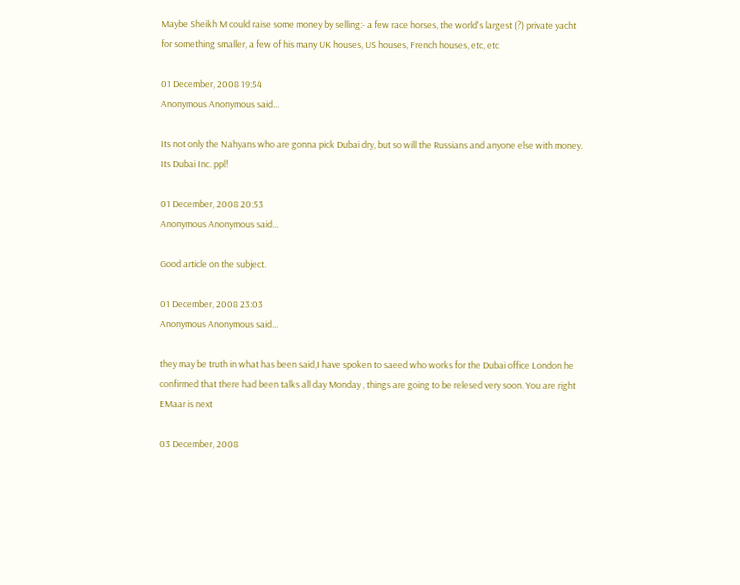Maybe Sheikh M could raise some money by selling:- a few race horses, the world's largest (?) private yacht for something smaller, a few of his many UK houses, US houses, French houses, etc, etc

01 December, 2008 19:54
Anonymous Anonymous said...

Its not only the Nahyans who are gonna pick Dubai dry, but so will the Russians and anyone else with money. Its Dubai Inc. ppl!

01 December, 2008 20:53
Anonymous Anonymous said...

Good article on the subject.

01 December, 2008 23:03
Anonymous Anonymous said...

they may be truth in what has been said,I have spoken to saeed who works for the Dubai office London he confirmed that there had been talks all day Monday , things are going to be relesed very soon. You are right EMaar is next

03 December, 2008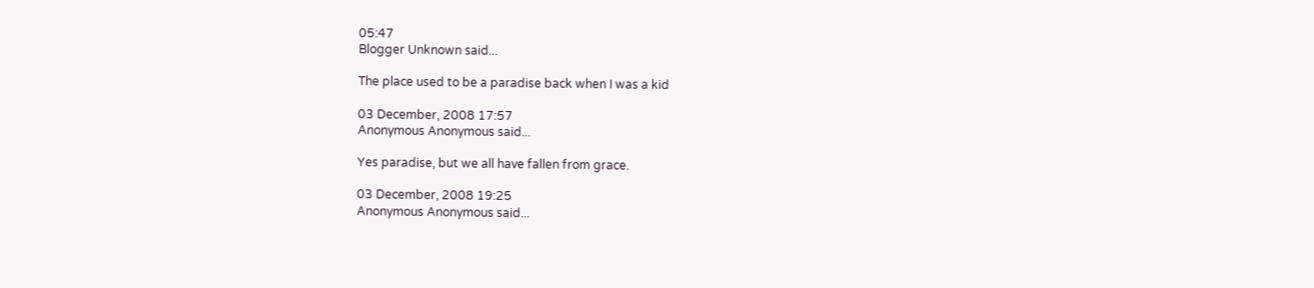05:47
Blogger Unknown said...

The place used to be a paradise back when I was a kid

03 December, 2008 17:57
Anonymous Anonymous said...

Yes paradise, but we all have fallen from grace.

03 December, 2008 19:25
Anonymous Anonymous said...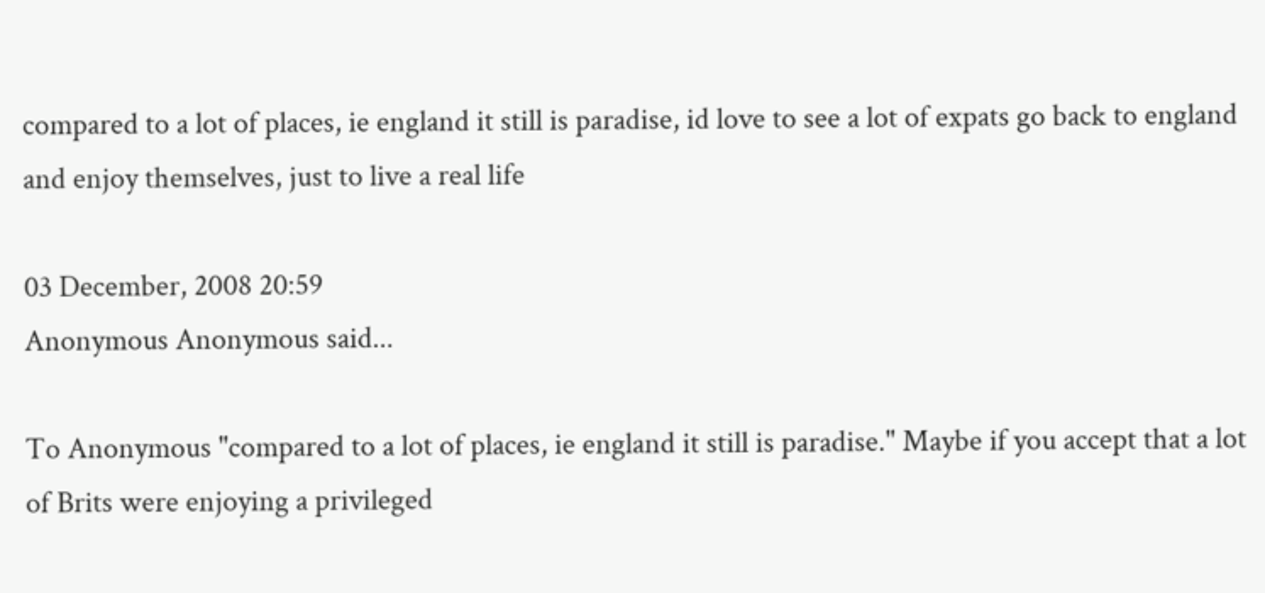compared to a lot of places, ie england it still is paradise, id love to see a lot of expats go back to england and enjoy themselves, just to live a real life

03 December, 2008 20:59
Anonymous Anonymous said...

To Anonymous "compared to a lot of places, ie england it still is paradise." Maybe if you accept that a lot of Brits were enjoying a privileged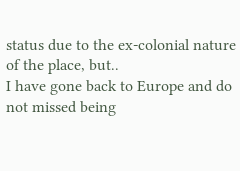status due to the ex-colonial nature of the place, but..
I have gone back to Europe and do not missed being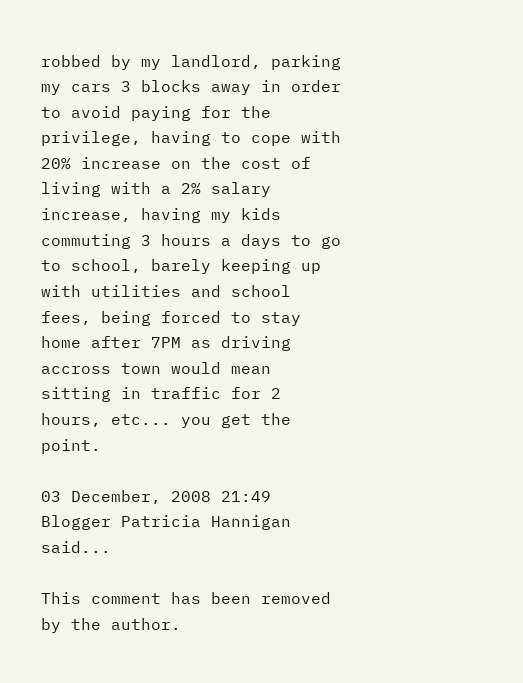robbed by my landlord, parking my cars 3 blocks away in order to avoid paying for the privilege, having to cope with 20% increase on the cost of living with a 2% salary increase, having my kids commuting 3 hours a days to go to school, barely keeping up with utilities and school fees, being forced to stay home after 7PM as driving accross town would mean sitting in traffic for 2 hours, etc... you get the point.

03 December, 2008 21:49
Blogger Patricia Hannigan said...

This comment has been removed by the author.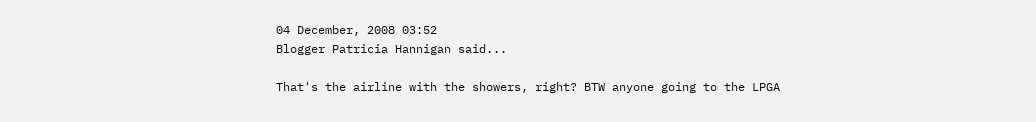04 December, 2008 03:52
Blogger Patricia Hannigan said...

That's the airline with the showers, right? BTW anyone going to the LPGA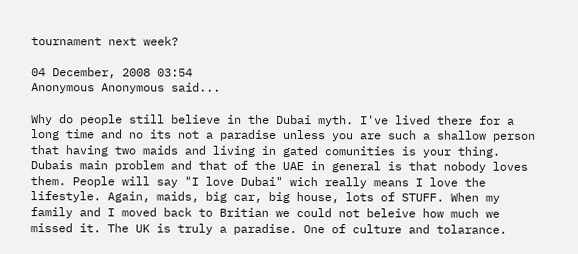tournament next week?

04 December, 2008 03:54
Anonymous Anonymous said...

Why do people still believe in the Dubai myth. I've lived there for a long time and no its not a paradise unless you are such a shallow person that having two maids and living in gated comunities is your thing. Dubais main problem and that of the UAE in general is that nobody loves them. People will say "I love Dubai" wich really means I love the lifestyle. Again, maids, big car, big house, lots of STUFF. When my family and I moved back to Britian we could not beleive how much we missed it. The UK is truly a paradise. One of culture and tolarance.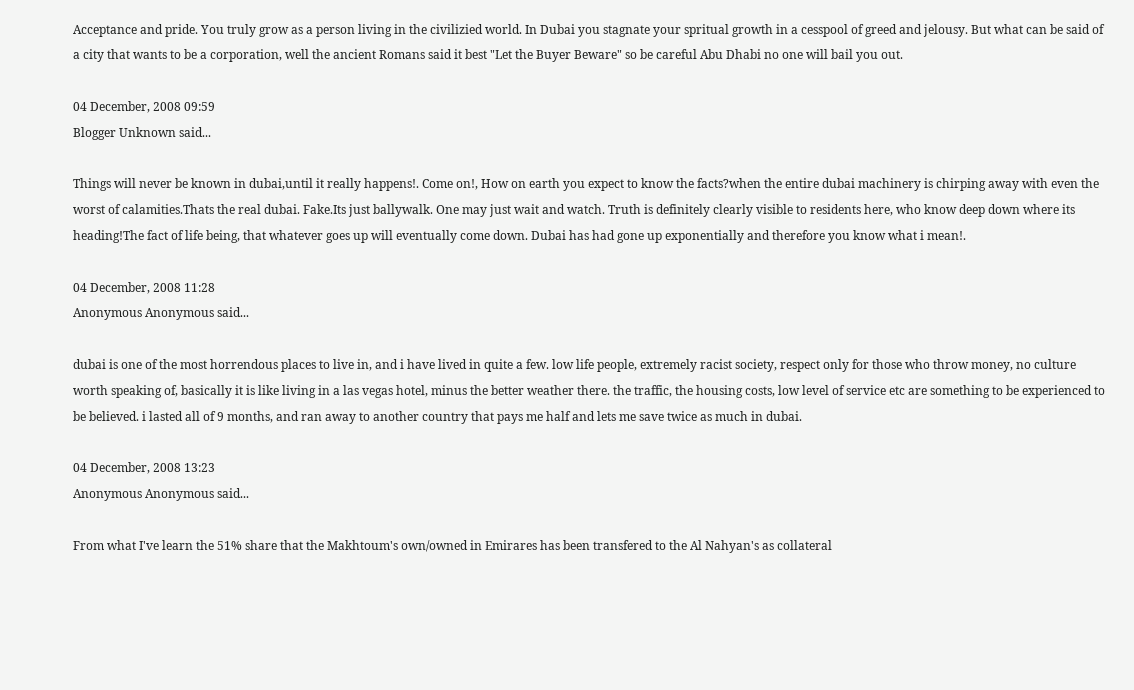Acceptance and pride. You truly grow as a person living in the civilizied world. In Dubai you stagnate your spritual growth in a cesspool of greed and jelousy. But what can be said of a city that wants to be a corporation, well the ancient Romans said it best "Let the Buyer Beware" so be careful Abu Dhabi no one will bail you out.

04 December, 2008 09:59
Blogger Unknown said...

Things will never be known in dubai,until it really happens!. Come on!, How on earth you expect to know the facts?when the entire dubai machinery is chirping away with even the worst of calamities.Thats the real dubai. Fake.Its just ballywalk. One may just wait and watch. Truth is definitely clearly visible to residents here, who know deep down where its heading!The fact of life being, that whatever goes up will eventually come down. Dubai has had gone up exponentially and therefore you know what i mean!.

04 December, 2008 11:28
Anonymous Anonymous said...

dubai is one of the most horrendous places to live in, and i have lived in quite a few. low life people, extremely racist society, respect only for those who throw money, no culture worth speaking of, basically it is like living in a las vegas hotel, minus the better weather there. the traffic, the housing costs, low level of service etc are something to be experienced to be believed. i lasted all of 9 months, and ran away to another country that pays me half and lets me save twice as much in dubai.

04 December, 2008 13:23
Anonymous Anonymous said...

From what I've learn the 51% share that the Makhtoum's own/owned in Emirares has been transfered to the Al Nahyan's as collateral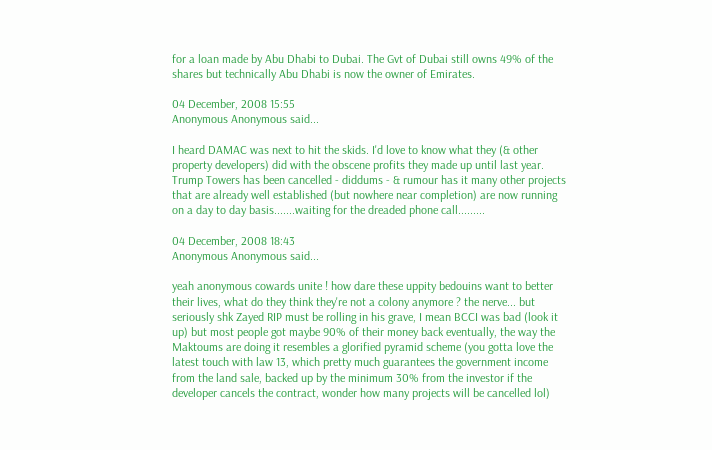for a loan made by Abu Dhabi to Dubai. The Gvt of Dubai still owns 49% of the shares but technically Abu Dhabi is now the owner of Emirates.

04 December, 2008 15:55
Anonymous Anonymous said...

I heard DAMAC was next to hit the skids. I'd love to know what they (& other property developers) did with the obscene profits they made up until last year.
Trump Towers has been cancelled - diddums - & rumour has it many other projects that are already well established (but nowhere near completion) are now running on a day to day basis.......waiting for the dreaded phone call.........

04 December, 2008 18:43
Anonymous Anonymous said...

yeah anonymous cowards unite ! how dare these uppity bedouins want to better their lives, what do they think they're not a colony anymore ? the nerve... but seriously shk Zayed RIP must be rolling in his grave, I mean BCCI was bad (look it up) but most people got maybe 90% of their money back eventually, the way the Maktoums are doing it resembles a glorified pyramid scheme (you gotta love the latest touch with law 13, which pretty much guarantees the government income from the land sale, backed up by the minimum 30% from the investor if the developer cancels the contract, wonder how many projects will be cancelled lol)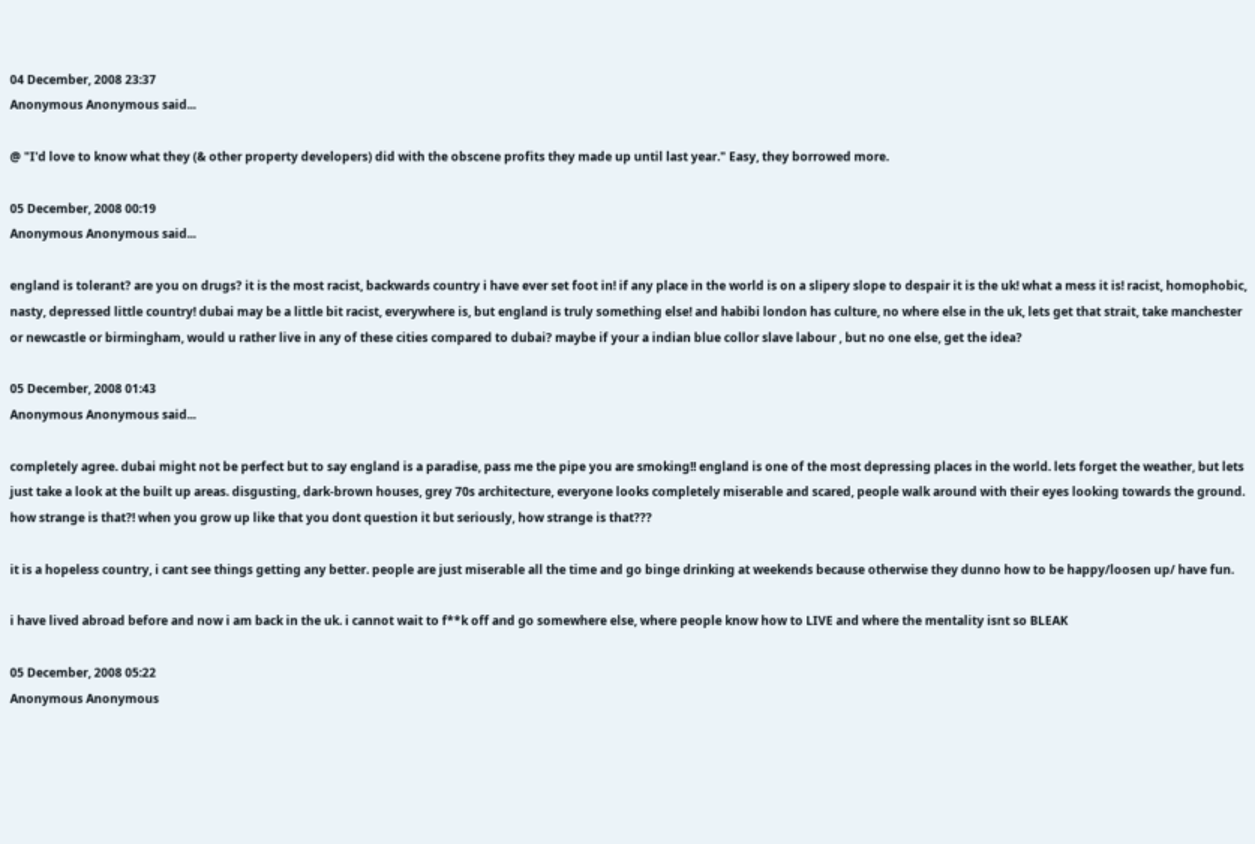04 December, 2008 23:37
Anonymous Anonymous said...

@ "I'd love to know what they (& other property developers) did with the obscene profits they made up until last year." Easy, they borrowed more.

05 December, 2008 00:19
Anonymous Anonymous said...

england is tolerant? are you on drugs? it is the most racist, backwards country i have ever set foot in! if any place in the world is on a slipery slope to despair it is the uk! what a mess it is! racist, homophobic, nasty, depressed little country! dubai may be a little bit racist, everywhere is, but england is truly something else! and habibi london has culture, no where else in the uk, lets get that strait, take manchester or newcastle or birmingham, would u rather live in any of these cities compared to dubai? maybe if your a indian blue collor slave labour , but no one else, get the idea?

05 December, 2008 01:43
Anonymous Anonymous said...

completely agree. dubai might not be perfect but to say england is a paradise, pass me the pipe you are smoking!! england is one of the most depressing places in the world. lets forget the weather, but lets just take a look at the built up areas. disgusting, dark-brown houses, grey 70s architecture, everyone looks completely miserable and scared, people walk around with their eyes looking towards the ground. how strange is that?! when you grow up like that you dont question it but seriously, how strange is that???

it is a hopeless country, i cant see things getting any better. people are just miserable all the time and go binge drinking at weekends because otherwise they dunno how to be happy/loosen up/ have fun.

i have lived abroad before and now i am back in the uk. i cannot wait to f**k off and go somewhere else, where people know how to LIVE and where the mentality isnt so BLEAK

05 December, 2008 05:22
Anonymous Anonymous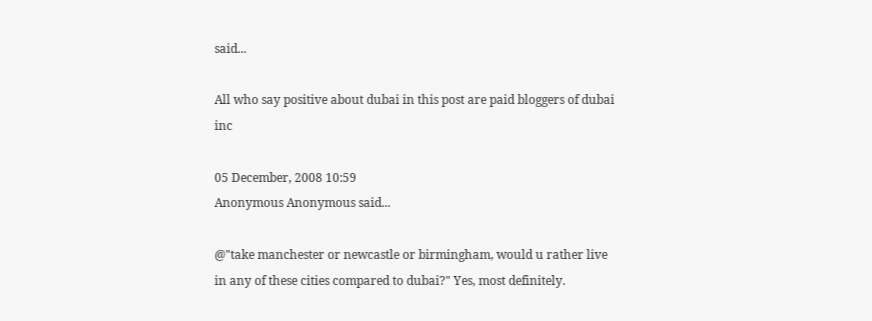said...

All who say positive about dubai in this post are paid bloggers of dubai inc

05 December, 2008 10:59
Anonymous Anonymous said...

@"take manchester or newcastle or birmingham, would u rather live in any of these cities compared to dubai?" Yes, most definitely.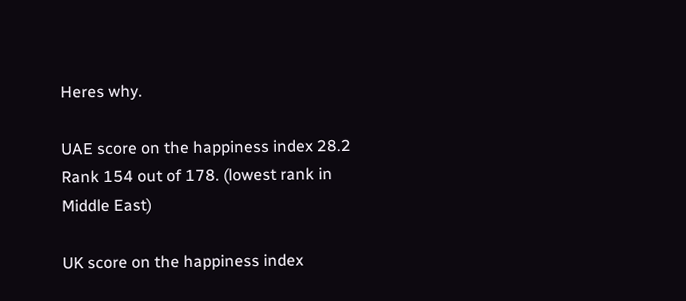Heres why.

UAE score on the happiness index 28.2 Rank 154 out of 178. (lowest rank in Middle East)

UK score on the happiness index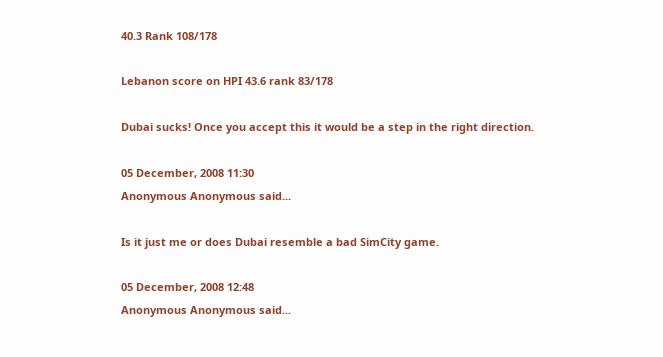40.3 Rank 108/178

Lebanon score on HPI 43.6 rank 83/178

Dubai sucks! Once you accept this it would be a step in the right direction.

05 December, 2008 11:30
Anonymous Anonymous said...

Is it just me or does Dubai resemble a bad SimCity game.

05 December, 2008 12:48
Anonymous Anonymous said...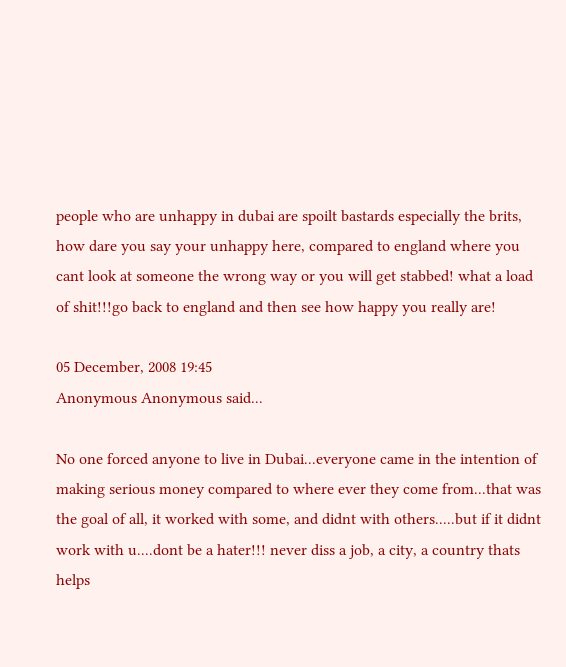people who are unhappy in dubai are spoilt bastards especially the brits, how dare you say your unhappy here, compared to england where you cant look at someone the wrong way or you will get stabbed! what a load of shit!!!go back to england and then see how happy you really are!

05 December, 2008 19:45
Anonymous Anonymous said...

No one forced anyone to live in Dubai...everyone came in the intention of making serious money compared to where ever they come from...that was the goal of all, it worked with some, and didnt with others.....but if it didnt work with u....dont be a hater!!! never diss a job, a city, a country thats helps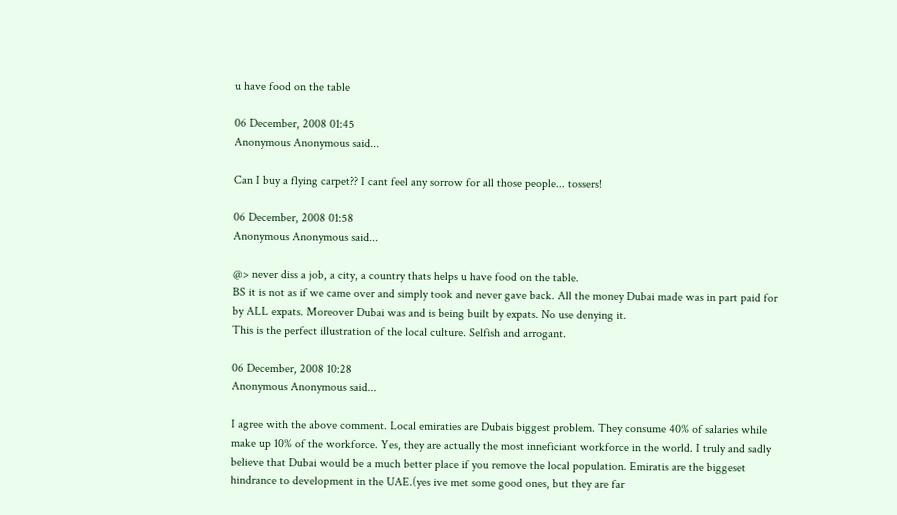u have food on the table

06 December, 2008 01:45
Anonymous Anonymous said...

Can I buy a flying carpet?? I cant feel any sorrow for all those people... tossers!

06 December, 2008 01:58
Anonymous Anonymous said...

@> never diss a job, a city, a country thats helps u have food on the table.
BS it is not as if we came over and simply took and never gave back. All the money Dubai made was in part paid for by ALL expats. Moreover Dubai was and is being built by expats. No use denying it.
This is the perfect illustration of the local culture. Selfish and arrogant.

06 December, 2008 10:28
Anonymous Anonymous said...

I agree with the above comment. Local emiraties are Dubais biggest problem. They consume 40% of salaries while make up 10% of the workforce. Yes, they are actually the most inneficiant workforce in the world. I truly and sadly believe that Dubai would be a much better place if you remove the local population. Emiratis are the biggeset hindrance to development in the UAE.(yes ive met some good ones, but they are far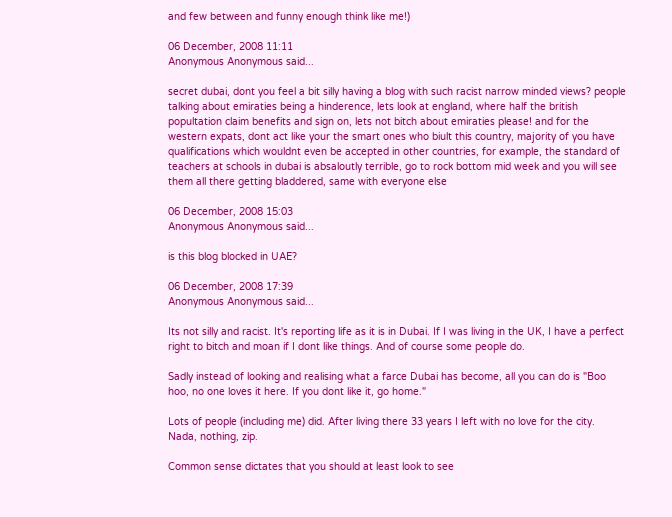and few between and funny enough think like me!)

06 December, 2008 11:11
Anonymous Anonymous said...

secret dubai, dont you feel a bit silly having a blog with such racist narrow minded views? people talking about emiraties being a hinderence, lets look at england, where half the british popultation claim benefits and sign on, lets not bitch about emiraties please! and for the western expats, dont act like your the smart ones who biult this country, majority of you have qualifications which wouldnt even be accepted in other countries, for example, the standard of teachers at schools in dubai is absaloutly terrible, go to rock bottom mid week and you will see them all there getting bladdered, same with everyone else

06 December, 2008 15:03
Anonymous Anonymous said...

is this blog blocked in UAE?

06 December, 2008 17:39
Anonymous Anonymous said...

Its not silly and racist. It's reporting life as it is in Dubai. If I was living in the UK, I have a perfect right to bitch and moan if I dont like things. And of course some people do.

Sadly instead of looking and realising what a farce Dubai has become, all you can do is "Boo hoo, no one loves it here. If you dont like it, go home."

Lots of people (including me) did. After living there 33 years I left with no love for the city. Nada, nothing, zip.

Common sense dictates that you should at least look to see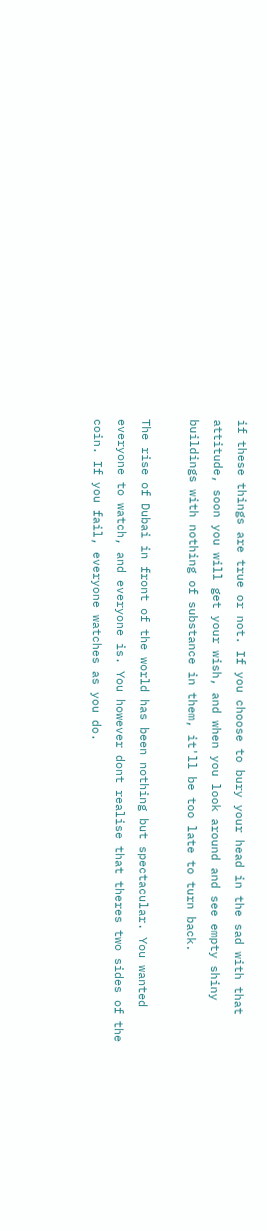if these things are true or not. If you choose to bury your head in the sad with that attitude, soon you will get your wish, and when you look around and see empty shiny buildings with nothing of substance in them, it'll be too late to turn back.

The rise of Dubai in front of the world has been nothing but spectacular. You wanted everyone to watch, and everyone is. You however dont realise that theres two sides of the coin. If you fail, everyone watches as you do.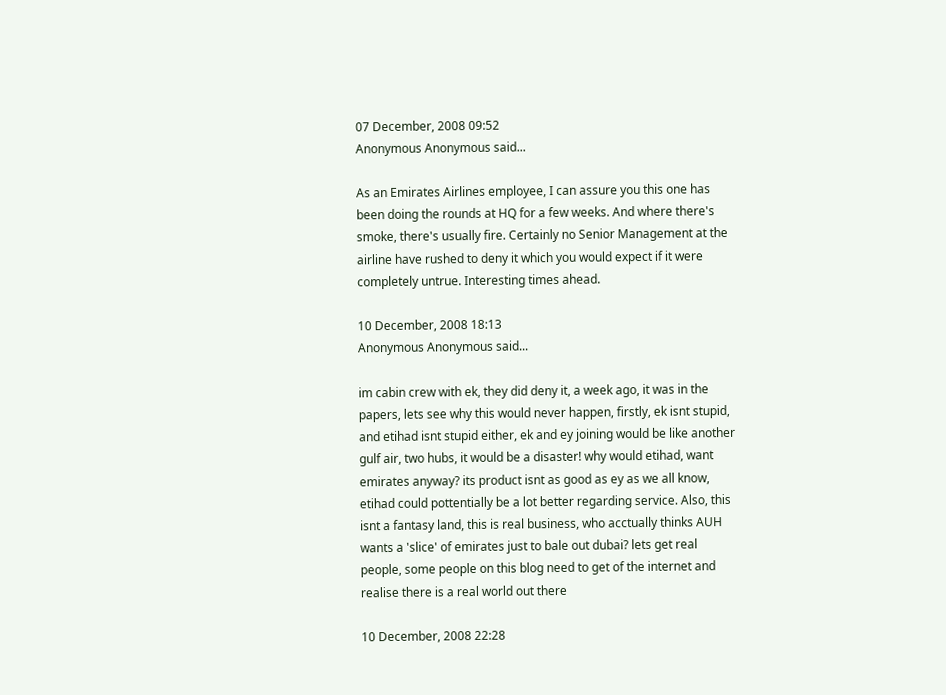07 December, 2008 09:52
Anonymous Anonymous said...

As an Emirates Airlines employee, I can assure you this one has been doing the rounds at HQ for a few weeks. And where there's smoke, there's usually fire. Certainly no Senior Management at the airline have rushed to deny it which you would expect if it were completely untrue. Interesting times ahead.

10 December, 2008 18:13
Anonymous Anonymous said...

im cabin crew with ek, they did deny it, a week ago, it was in the papers, lets see why this would never happen, firstly, ek isnt stupid, and etihad isnt stupid either, ek and ey joining would be like another gulf air, two hubs, it would be a disaster! why would etihad, want emirates anyway? its product isnt as good as ey as we all know, etihad could pottentially be a lot better regarding service. Also, this isnt a fantasy land, this is real business, who acctually thinks AUH wants a 'slice' of emirates just to bale out dubai? lets get real people, some people on this blog need to get of the internet and realise there is a real world out there

10 December, 2008 22:28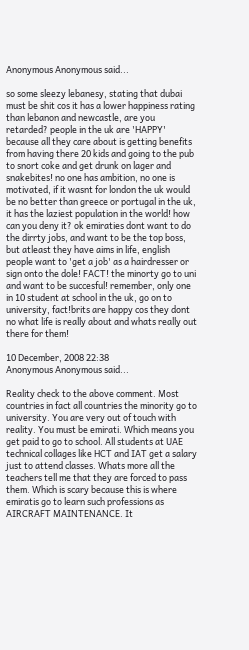Anonymous Anonymous said...

so some sleezy lebanesy, stating that dubai must be shit cos it has a lower happiness rating than lebanon and newcastle, are you retarded? people in the uk are 'HAPPY' because all they care about is getting benefits from having there 20 kids and going to the pub to snort coke and get drunk on lager and snakebites! no one has ambition, no one is motivated, if it wasnt for london the uk would be no better than greece or portugal in the uk, it has the laziest population in the world! how can you deny it? ok emiraties dont want to do the dirrty jobs, and want to be the top boss, but atleast they have aims in life, english people want to 'get a job' as a hairdresser or sign onto the dole! FACT! the minorty go to uni and want to be succesful! remember, only one in 10 student at school in the uk, go on to university, fact!brits are happy cos they dont no what life is really about and whats really out there for them!

10 December, 2008 22:38
Anonymous Anonymous said...

Reality check to the above comment. Most countries in fact all countries the minority go to university. You are very out of touch with reality. You must be emirati. Which means you get paid to go to school. All students at UAE technical collages like HCT and IAT get a salary just to attend classes. Whats more all the teachers tell me that they are forced to pass them. Which is scary because this is where emiratis go to learn such professions as AIRCRAFT MAINTENANCE. It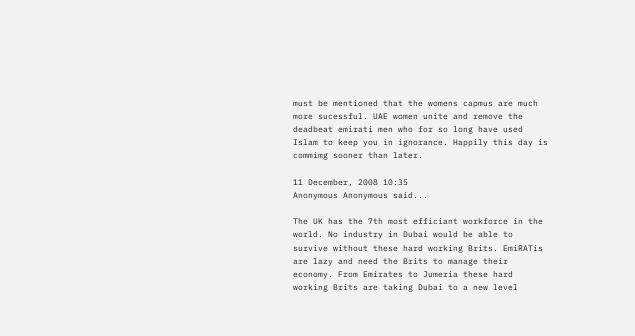must be mentioned that the womens capmus are much more sucessful. UAE women unite and remove the deadbeat emirati men who for so long have used Islam to keep you in ignorance. Happily this day is commimg sooner than later.

11 December, 2008 10:35
Anonymous Anonymous said...

The UK has the 7th most efficiant workforce in the world. No industry in Dubai would be able to survive without these hard working Brits. EmiRATis are lazy and need the Brits to manage their economy. From Emirates to Jumeria these hard working Brits are taking Dubai to a new level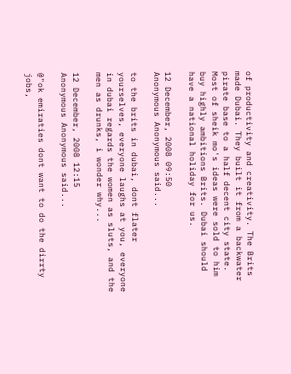of productivity and creativity. The Brits made Dubai. They built it from a backwater pirate base to a half decent city state. Most of sheik mo's ideas were sold to him buy highly ambitions Brits. Dubai should have a national holiday for us.

12 December, 2008 09:50
Anonymous Anonymous said...

to the brits in dubai, dont flater yourselves, everyone laughs at you, everyone in dubai regards the women as sluts, and the men as drunks, i wonder why...

12 December, 2008 12:15
Anonymous Anonymous said...

@"ok emiraties dont want to do the dirrty jobs,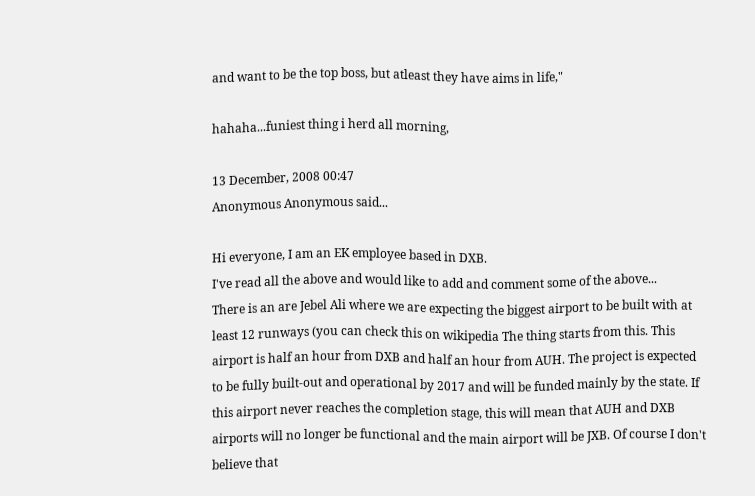and want to be the top boss, but atleast they have aims in life,"

hahaha...funiest thing i herd all morning,

13 December, 2008 00:47
Anonymous Anonymous said...

Hi everyone, I am an EK employee based in DXB.
I've read all the above and would like to add and comment some of the above...
There is an are Jebel Ali where we are expecting the biggest airport to be built with at least 12 runways (you can check this on wikipedia The thing starts from this. This airport is half an hour from DXB and half an hour from AUH. The project is expected to be fully built-out and operational by 2017 and will be funded mainly by the state. If this airport never reaches the completion stage, this will mean that AUH and DXB airports will no longer be functional and the main airport will be JXB. Of course I don't believe that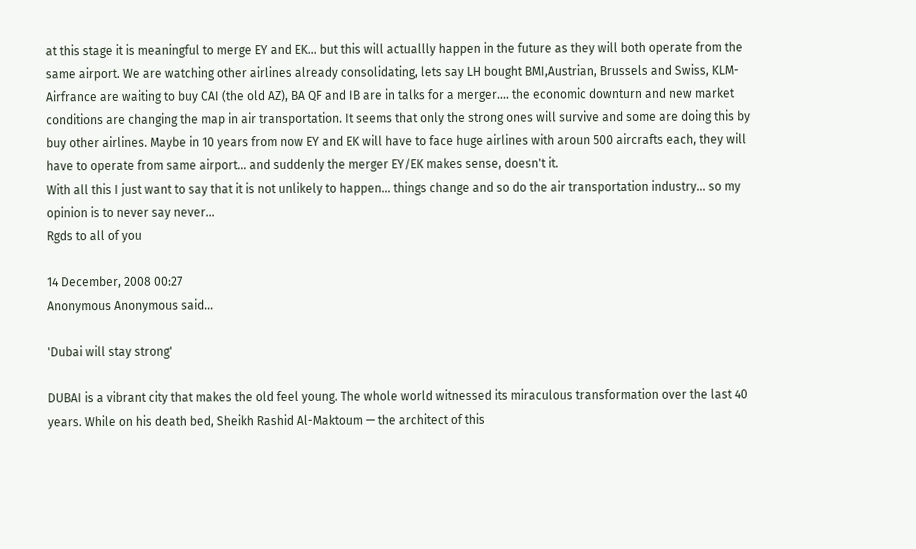at this stage it is meaningful to merge EY and EK... but this will actuallly happen in the future as they will both operate from the same airport. We are watching other airlines already consolidating, lets say LH bought BMI,Austrian, Brussels and Swiss, KLM-Airfrance are waiting to buy CAI (the old AZ), BA QF and IB are in talks for a merger.... the economic downturn and new market conditions are changing the map in air transportation. It seems that only the strong ones will survive and some are doing this by buy other airlines. Maybe in 10 years from now EY and EK will have to face huge airlines with aroun 500 aircrafts each, they will have to operate from same airport... and suddenly the merger EY/EK makes sense, doesn't it.
With all this I just want to say that it is not unlikely to happen... things change and so do the air transportation industry... so my opinion is to never say never...
Rgds to all of you

14 December, 2008 00:27
Anonymous Anonymous said...

'Dubai will stay strong'

DUBAI is a vibrant city that makes the old feel young. The whole world witnessed its miraculous transformation over the last 40 years. While on his death bed, Sheikh Rashid Al-Maktoum — the architect of this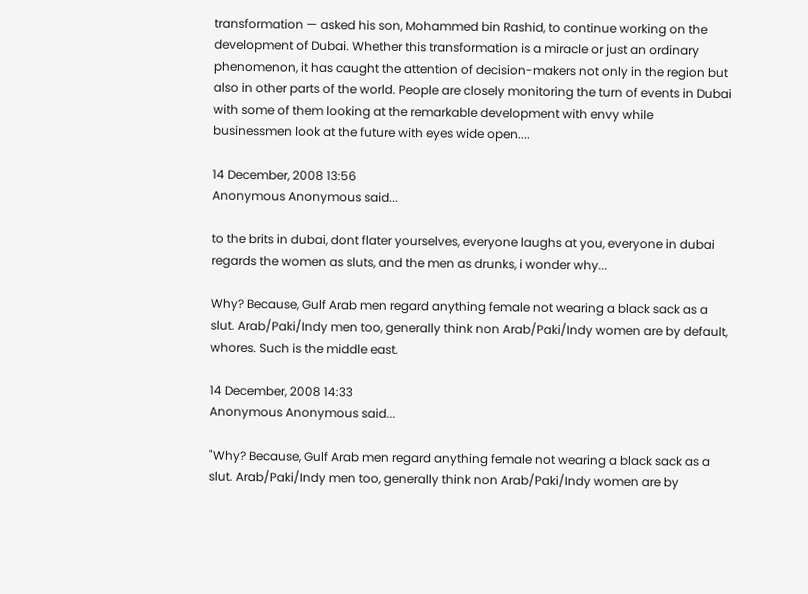transformation — asked his son, Mohammed bin Rashid, to continue working on the development of Dubai. Whether this transformation is a miracle or just an ordinary phenomenon, it has caught the attention of decision-makers not only in the region but also in other parts of the world. People are closely monitoring the turn of events in Dubai with some of them looking at the remarkable development with envy while businessmen look at the future with eyes wide open....

14 December, 2008 13:56
Anonymous Anonymous said...

to the brits in dubai, dont flater yourselves, everyone laughs at you, everyone in dubai regards the women as sluts, and the men as drunks, i wonder why...

Why? Because, Gulf Arab men regard anything female not wearing a black sack as a slut. Arab/Paki/Indy men too, generally think non Arab/Paki/Indy women are by default, whores. Such is the middle east.

14 December, 2008 14:33
Anonymous Anonymous said...

"Why? Because, Gulf Arab men regard anything female not wearing a black sack as a slut. Arab/Paki/Indy men too, generally think non Arab/Paki/Indy women are by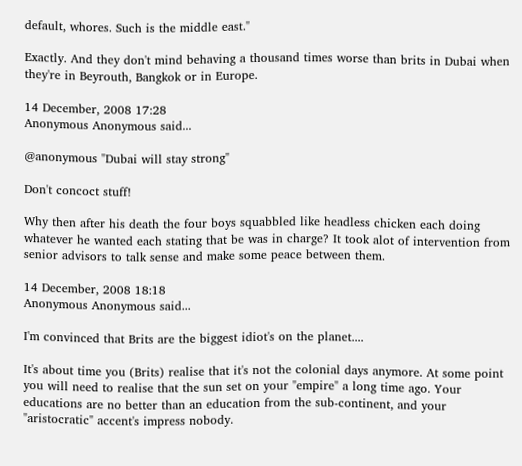default, whores. Such is the middle east."

Exactly. And they don't mind behaving a thousand times worse than brits in Dubai when they're in Beyrouth, Bangkok or in Europe.

14 December, 2008 17:28
Anonymous Anonymous said...

@anonymous "Dubai will stay strong"

Don't concoct stuff!

Why then after his death the four boys squabbled like headless chicken each doing whatever he wanted each stating that be was in charge? It took alot of intervention from senior advisors to talk sense and make some peace between them.

14 December, 2008 18:18
Anonymous Anonymous said...

I'm convinced that Brits are the biggest idiot's on the planet....

It's about time you (Brits) realise that it's not the colonial days anymore. At some point you will need to realise that the sun set on your "empire" a long time ago. Your educations are no better than an education from the sub-continent, and your "aristocratic" accent's impress nobody.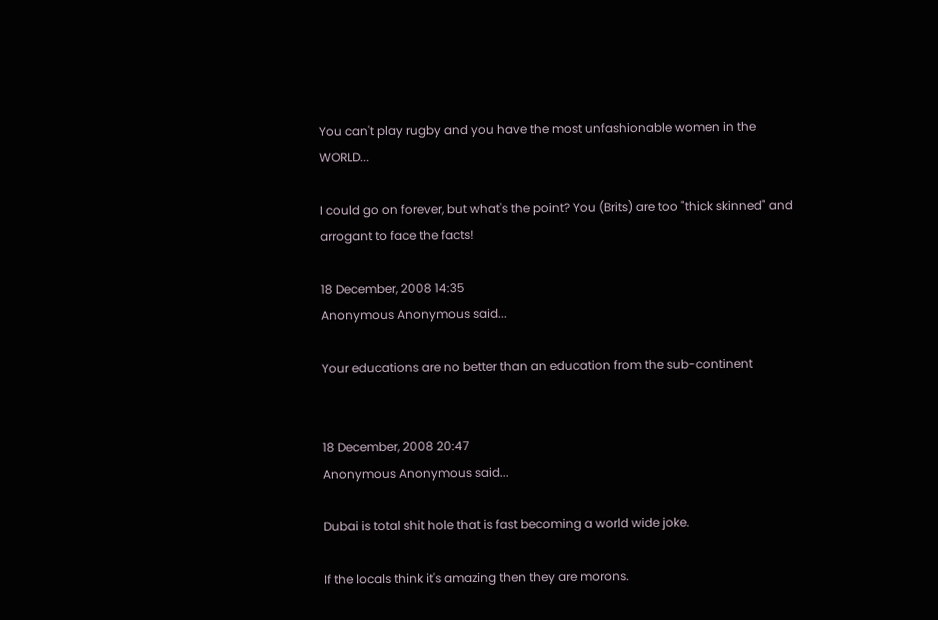You can't play rugby and you have the most unfashionable women in the WORLD...

I could go on forever, but what's the point? You (Brits) are too "thick skinned" and arrogant to face the facts!

18 December, 2008 14:35
Anonymous Anonymous said...

Your educations are no better than an education from the sub-continent


18 December, 2008 20:47
Anonymous Anonymous said...

Dubai is total shit hole that is fast becoming a world wide joke.

If the locals think it's amazing then they are morons.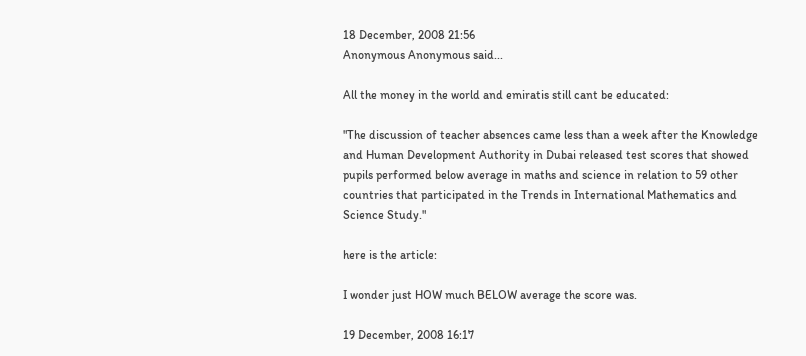18 December, 2008 21:56
Anonymous Anonymous said...

All the money in the world and emiratis still cant be educated:

"The discussion of teacher absences came less than a week after the Knowledge and Human Development Authority in Dubai released test scores that showed pupils performed below average in maths and science in relation to 59 other countries that participated in the Trends in International Mathematics and Science Study."

here is the article:

I wonder just HOW much BELOW average the score was.

19 December, 2008 16:17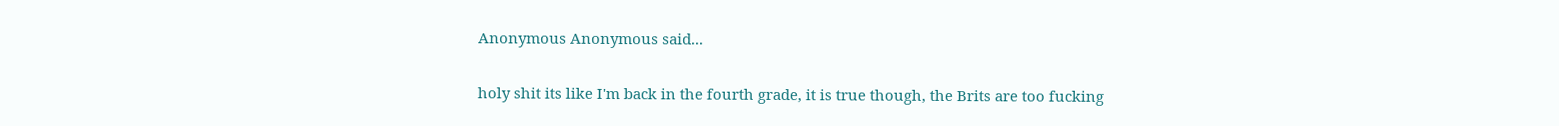Anonymous Anonymous said...

holy shit its like I'm back in the fourth grade, it is true though, the Brits are too fucking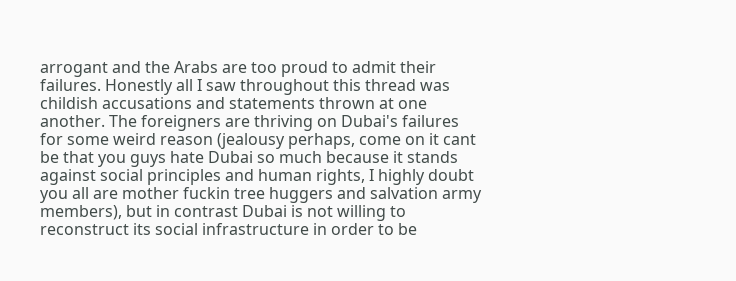arrogant and the Arabs are too proud to admit their failures. Honestly all I saw throughout this thread was childish accusations and statements thrown at one another. The foreigners are thriving on Dubai's failures for some weird reason (jealousy perhaps, come on it cant be that you guys hate Dubai so much because it stands against social principles and human rights, I highly doubt you all are mother fuckin tree huggers and salvation army members), but in contrast Dubai is not willing to reconstruct its social infrastructure in order to be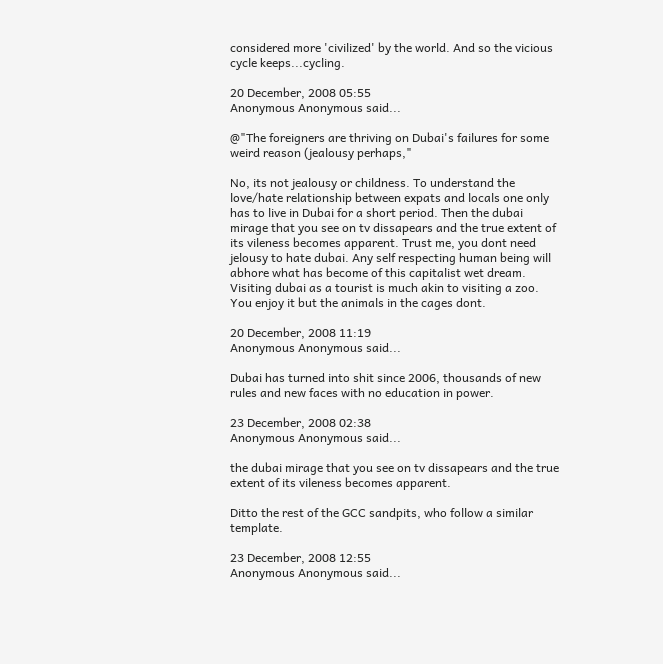considered more 'civilized' by the world. And so the vicious cycle keeps...cycling.

20 December, 2008 05:55
Anonymous Anonymous said...

@"The foreigners are thriving on Dubai's failures for some weird reason (jealousy perhaps,"

No, its not jealousy or childness. To understand the love/hate relationship between expats and locals one only has to live in Dubai for a short period. Then the dubai mirage that you see on tv dissapears and the true extent of its vileness becomes apparent. Trust me, you dont need jelousy to hate dubai. Any self respecting human being will abhore what has become of this capitalist wet dream. Visiting dubai as a tourist is much akin to visiting a zoo. You enjoy it but the animals in the cages dont.

20 December, 2008 11:19
Anonymous Anonymous said...

Dubai has turned into shit since 2006, thousands of new rules and new faces with no education in power.

23 December, 2008 02:38
Anonymous Anonymous said...

the dubai mirage that you see on tv dissapears and the true extent of its vileness becomes apparent.

Ditto the rest of the GCC sandpits, who follow a similar template.

23 December, 2008 12:55
Anonymous Anonymous said...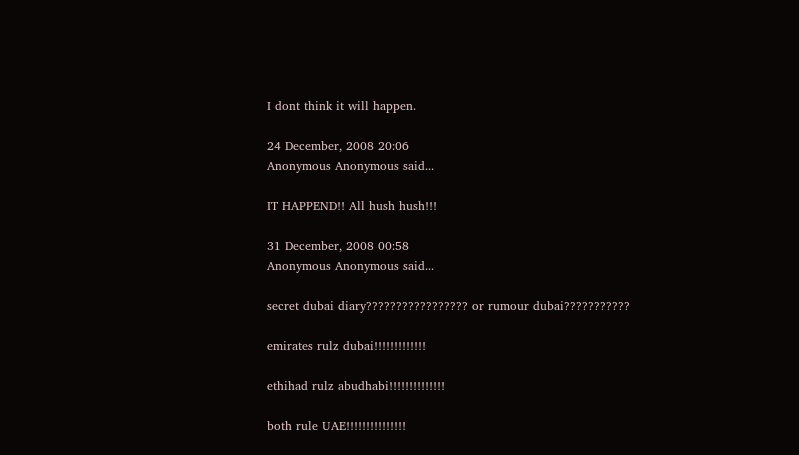I dont think it will happen.

24 December, 2008 20:06
Anonymous Anonymous said...

IT HAPPEND!! All hush hush!!!

31 December, 2008 00:58
Anonymous Anonymous said...

secret dubai diary????????????????? or rumour dubai???????????

emirates rulz dubai!!!!!!!!!!!!!

ethihad rulz abudhabi!!!!!!!!!!!!!!

both rule UAE!!!!!!!!!!!!!!!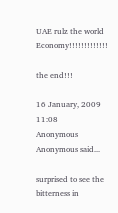UAE rulz the world Economy!!!!!!!!!!!!!

the end!!!

16 January, 2009 11:08
Anonymous Anonymous said...

surprised to see the bitterness in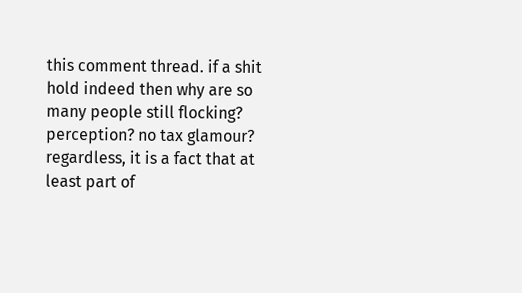this comment thread. if a shit hold indeed then why are so many people still flocking? perception? no tax glamour? regardless, it is a fact that at least part of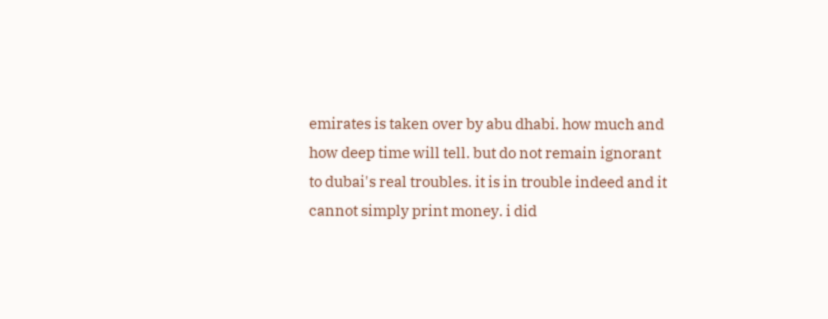emirates is taken over by abu dhabi. how much and how deep time will tell. but do not remain ignorant to dubai's real troubles. it is in trouble indeed and it cannot simply print money. i did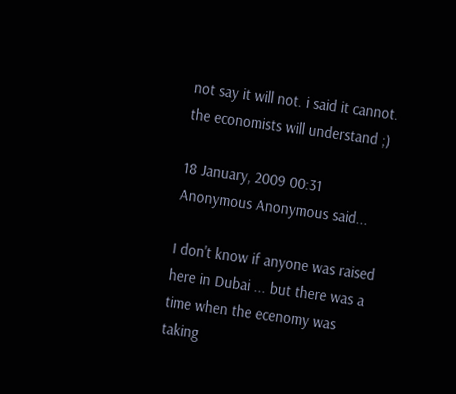not say it will not. i said it cannot. the economists will understand ;)

18 January, 2009 00:31
Anonymous Anonymous said...

I don't know if anyone was raised here in Dubai ... but there was a time when the ecenomy was taking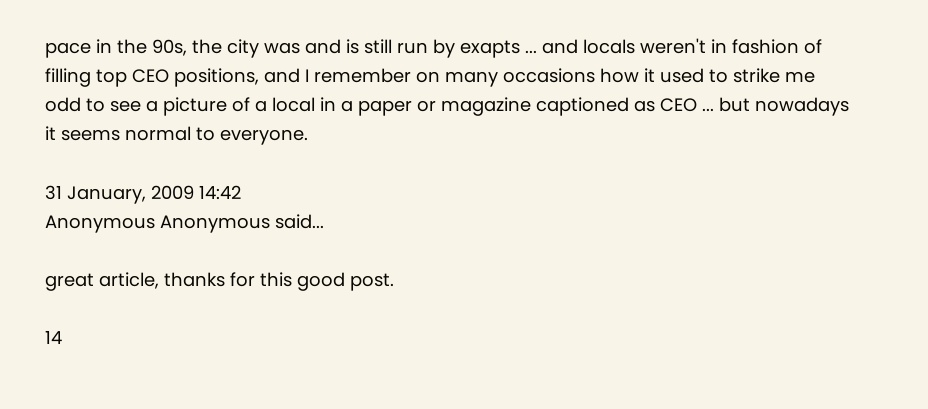pace in the 90s, the city was and is still run by exapts ... and locals weren't in fashion of filling top CEO positions, and I remember on many occasions how it used to strike me odd to see a picture of a local in a paper or magazine captioned as CEO ... but nowadays it seems normal to everyone.

31 January, 2009 14:42
Anonymous Anonymous said...

great article, thanks for this good post.

14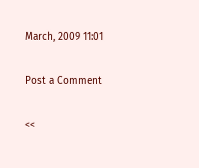March, 2009 11:01

Post a Comment

<<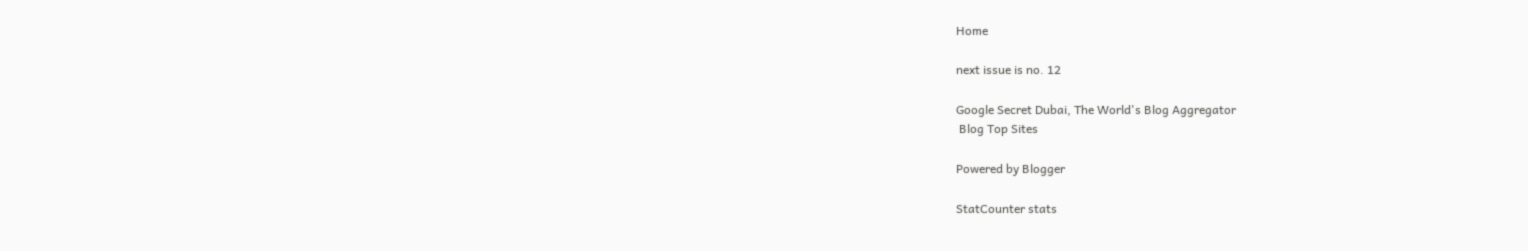Home

next issue is no. 12

Google Secret Dubai, The World's Blog Aggregator
 Blog Top Sites

Powered by Blogger

StatCounter stats